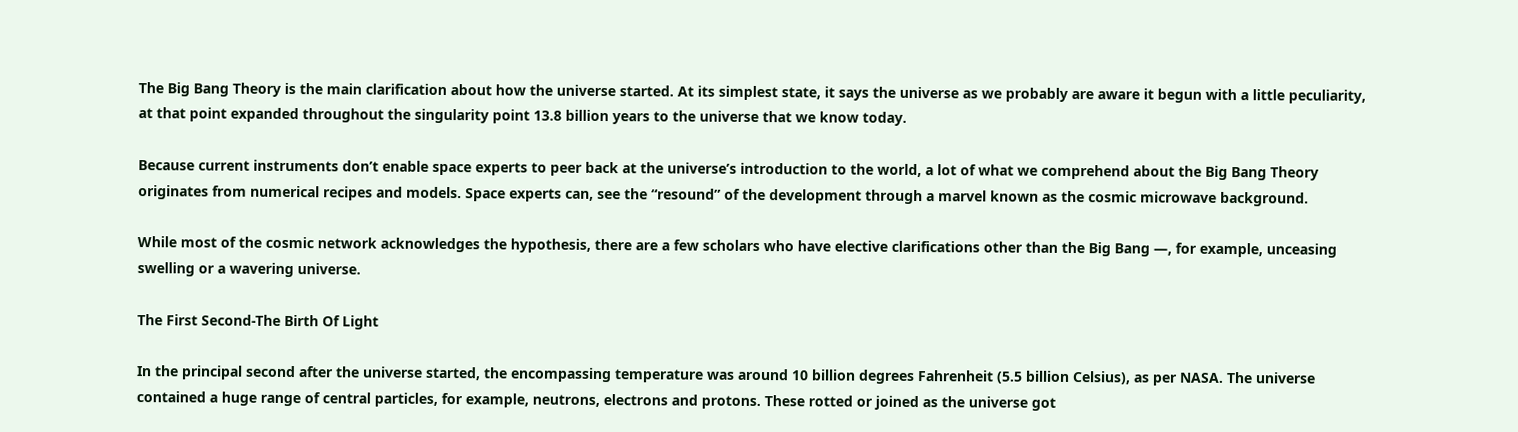The Big Bang Theory is the main clarification about how the universe started. At its simplest state, it says the universe as we probably are aware it begun with a little peculiarity, at that point expanded throughout the singularity point 13.8 billion years to the universe that we know today.

Because current instruments don’t enable space experts to peer back at the universe’s introduction to the world, a lot of what we comprehend about the Big Bang Theory originates from numerical recipes and models. Space experts can, see the “resound” of the development through a marvel known as the cosmic microwave background.

While most of the cosmic network acknowledges the hypothesis, there are a few scholars who have elective clarifications other than the Big Bang —, for example, unceasing swelling or a wavering universe.

The First Second-The Birth Of Light

In the principal second after the universe started, the encompassing temperature was around 10 billion degrees Fahrenheit (5.5 billion Celsius), as per NASA. The universe contained a huge range of central particles, for example, neutrons, electrons and protons. These rotted or joined as the universe got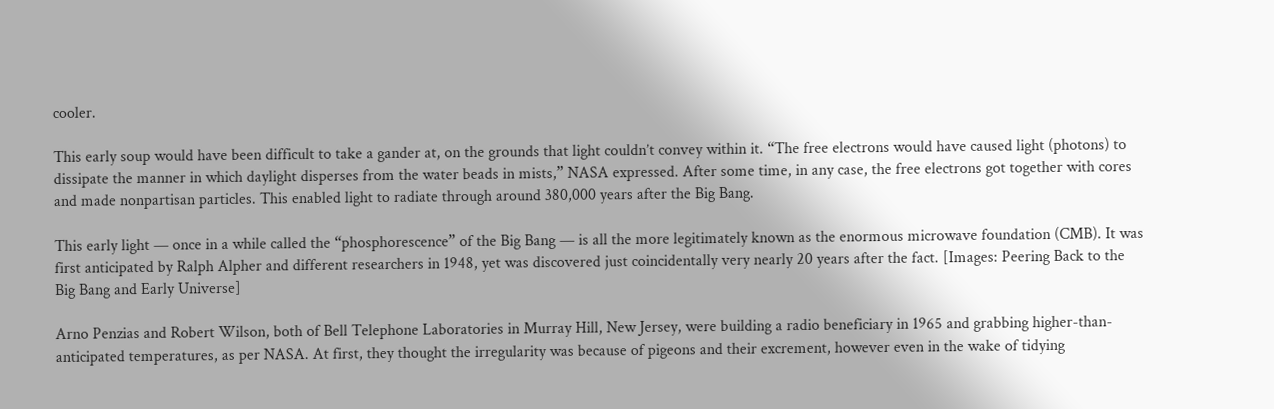cooler.

This early soup would have been difficult to take a gander at, on the grounds that light couldn’t convey within it. “The free electrons would have caused light (photons) to dissipate the manner in which daylight disperses from the water beads in mists,” NASA expressed. After some time, in any case, the free electrons got together with cores and made nonpartisan particles. This enabled light to radiate through around 380,000 years after the Big Bang.

This early light — once in a while called the “phosphorescence” of the Big Bang — is all the more legitimately known as the enormous microwave foundation (CMB). It was first anticipated by Ralph Alpher and different researchers in 1948, yet was discovered just coincidentally very nearly 20 years after the fact. [Images: Peering Back to the Big Bang and Early Universe]

Arno Penzias and Robert Wilson, both of Bell Telephone Laboratories in Murray Hill, New Jersey, were building a radio beneficiary in 1965 and grabbing higher-than-anticipated temperatures, as per NASA. At first, they thought the irregularity was because of pigeons and their excrement, however even in the wake of tidying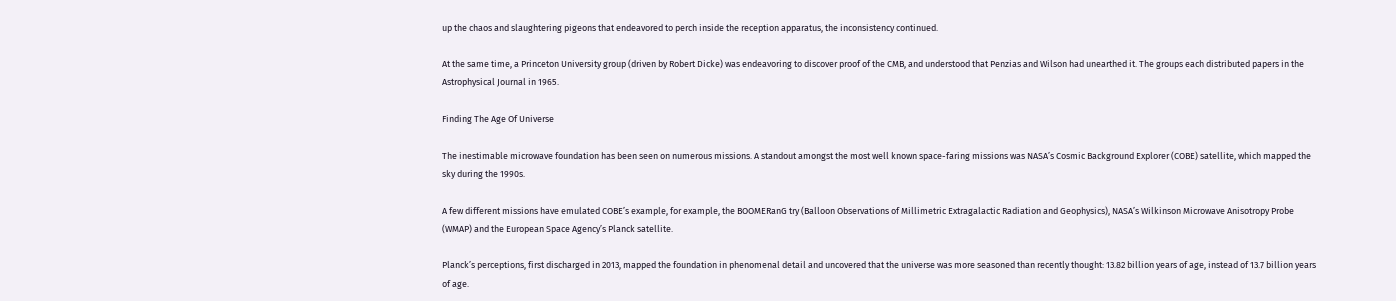up the chaos and slaughtering pigeons that endeavored to perch inside the reception apparatus, the inconsistency continued.

At the same time, a Princeton University group (driven by Robert Dicke) was endeavoring to discover proof of the CMB, and understood that Penzias and Wilson had unearthed it. The groups each distributed papers in the Astrophysical Journal in 1965.

Finding The Age Of Universe

The inestimable microwave foundation has been seen on numerous missions. A standout amongst the most well known space-faring missions was NASA’s Cosmic Background Explorer (COBE) satellite, which mapped the sky during the 1990s.

A few different missions have emulated COBE’s example, for example, the BOOMERanG try (Balloon Observations of Millimetric Extragalactic Radiation and Geophysics), NASA’s Wilkinson Microwave Anisotropy Probe (WMAP) and the European Space Agency’s Planck satellite.

Planck’s perceptions, first discharged in 2013, mapped the foundation in phenomenal detail and uncovered that the universe was more seasoned than recently thought: 13.82 billion years of age, instead of 13.7 billion years of age.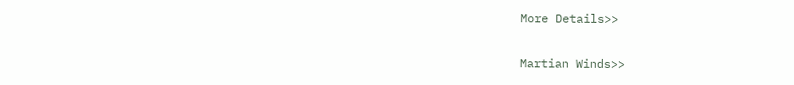More Details>>

Martian Winds>>